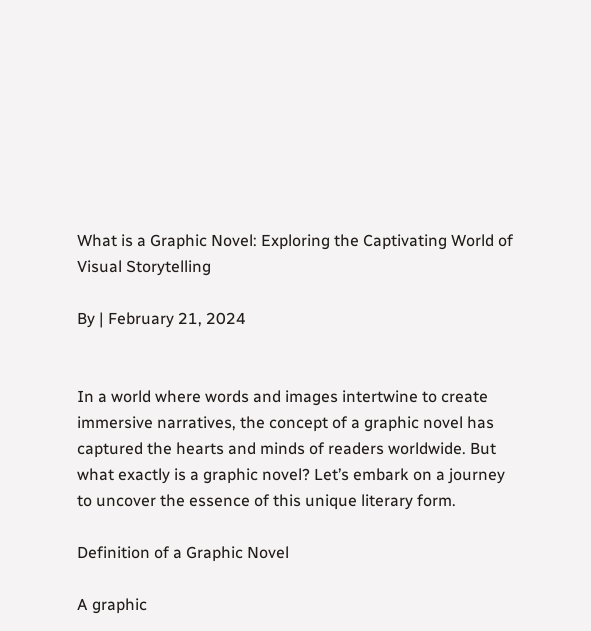What is a Graphic Novel: Exploring the Captivating World of Visual Storytelling

By | February 21, 2024


In a world where words and images intertwine to create immersive narratives, the concept of a graphic novel has captured the hearts and minds of readers worldwide. But what exactly is a graphic novel? Let’s embark on a journey to uncover the essence of this unique literary form.

Definition of a Graphic Novel

A graphic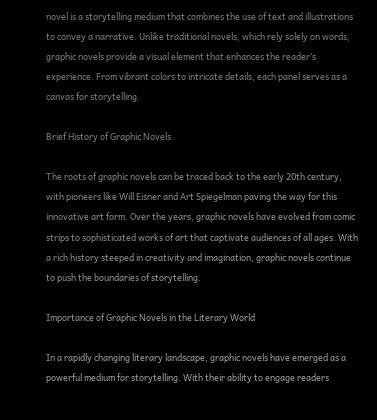novel is a storytelling medium that combines the use of text and illustrations to convey a narrative. Unlike traditional novels, which rely solely on words, graphic novels provide a visual element that enhances the reader’s experience. From vibrant colors to intricate details, each panel serves as a canvas for storytelling.

Brief History of Graphic Novels

The roots of graphic novels can be traced back to the early 20th century, with pioneers like Will Eisner and Art Spiegelman paving the way for this innovative art form. Over the years, graphic novels have evolved from comic strips to sophisticated works of art that captivate audiences of all ages. With a rich history steeped in creativity and imagination, graphic novels continue to push the boundaries of storytelling.

Importance of Graphic Novels in the Literary World

In a rapidly changing literary landscape, graphic novels have emerged as a powerful medium for storytelling. With their ability to engage readers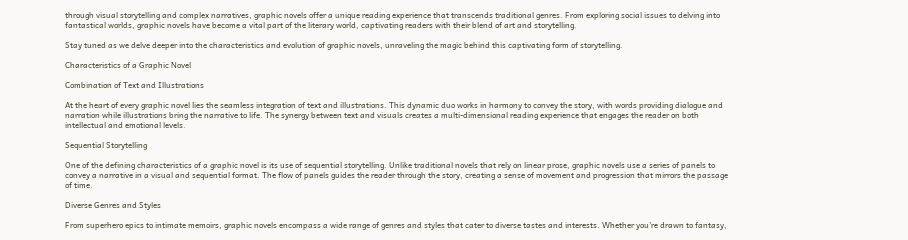through visual storytelling and complex narratives, graphic novels offer a unique reading experience that transcends traditional genres. From exploring social issues to delving into fantastical worlds, graphic novels have become a vital part of the literary world, captivating readers with their blend of art and storytelling.

Stay tuned as we delve deeper into the characteristics and evolution of graphic novels, unraveling the magic behind this captivating form of storytelling.

Characteristics of a Graphic Novel

Combination of Text and Illustrations

At the heart of every graphic novel lies the seamless integration of text and illustrations. This dynamic duo works in harmony to convey the story, with words providing dialogue and narration while illustrations bring the narrative to life. The synergy between text and visuals creates a multi-dimensional reading experience that engages the reader on both intellectual and emotional levels.

Sequential Storytelling

One of the defining characteristics of a graphic novel is its use of sequential storytelling. Unlike traditional novels that rely on linear prose, graphic novels use a series of panels to convey a narrative in a visual and sequential format. The flow of panels guides the reader through the story, creating a sense of movement and progression that mirrors the passage of time.

Diverse Genres and Styles

From superhero epics to intimate memoirs, graphic novels encompass a wide range of genres and styles that cater to diverse tastes and interests. Whether you’re drawn to fantasy,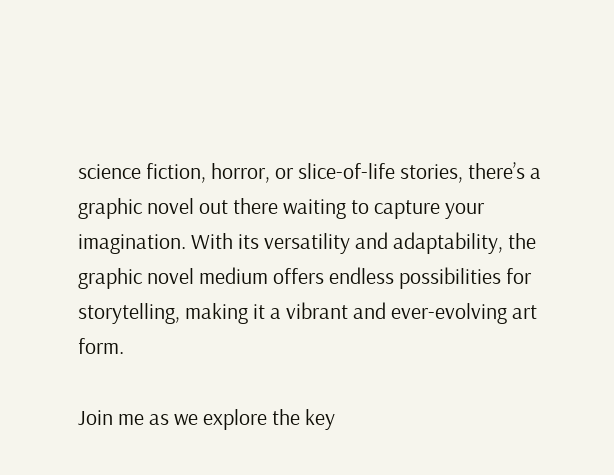science fiction, horror, or slice-of-life stories, there’s a graphic novel out there waiting to capture your imagination. With its versatility and adaptability, the graphic novel medium offers endless possibilities for storytelling, making it a vibrant and ever-evolving art form.

Join me as we explore the key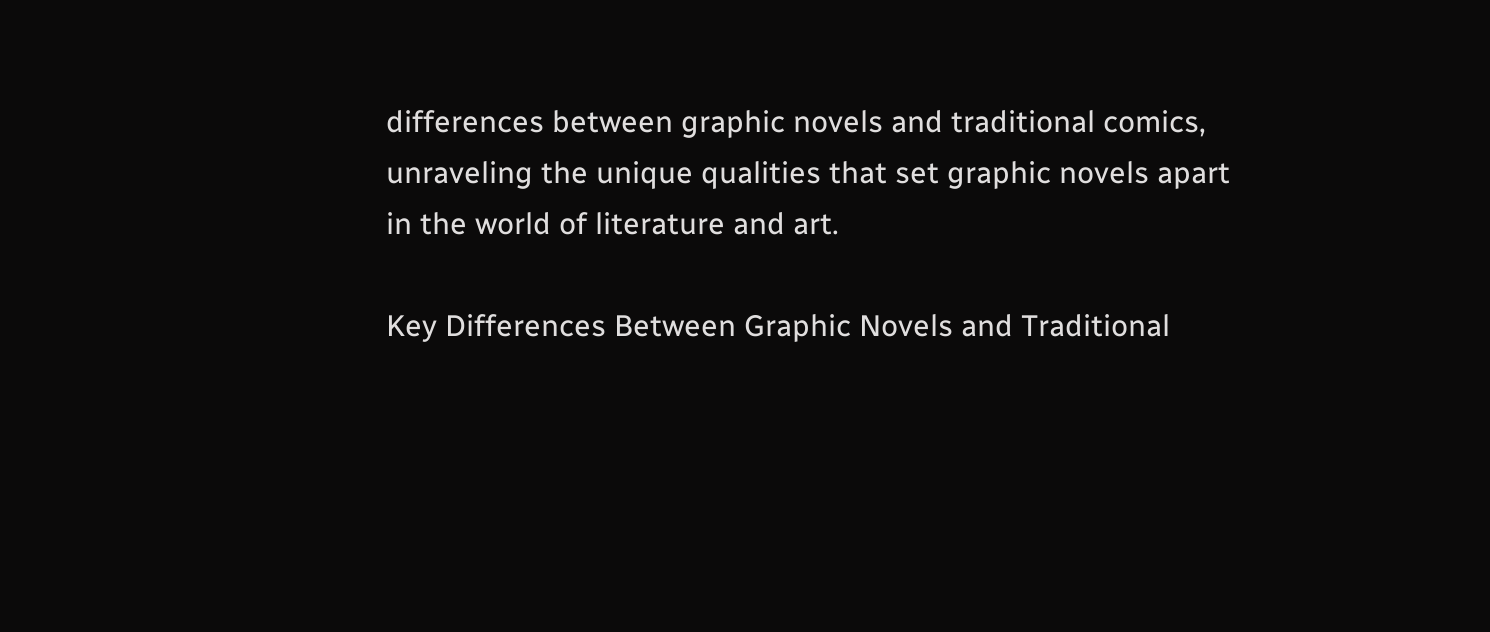differences between graphic novels and traditional comics, unraveling the unique qualities that set graphic novels apart in the world of literature and art.

Key Differences Between Graphic Novels and Traditional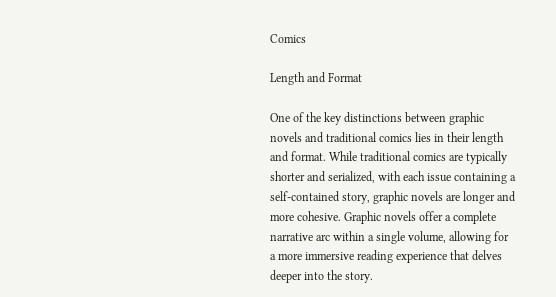Comics

Length and Format

One of the key distinctions between graphic novels and traditional comics lies in their length and format. While traditional comics are typically shorter and serialized, with each issue containing a self-contained story, graphic novels are longer and more cohesive. Graphic novels offer a complete narrative arc within a single volume, allowing for a more immersive reading experience that delves deeper into the story.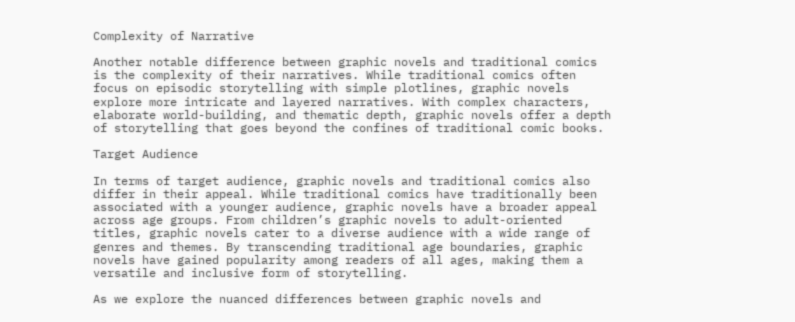Complexity of Narrative

Another notable difference between graphic novels and traditional comics is the complexity of their narratives. While traditional comics often focus on episodic storytelling with simple plotlines, graphic novels explore more intricate and layered narratives. With complex characters, elaborate world-building, and thematic depth, graphic novels offer a depth of storytelling that goes beyond the confines of traditional comic books.

Target Audience

In terms of target audience, graphic novels and traditional comics also differ in their appeal. While traditional comics have traditionally been associated with a younger audience, graphic novels have a broader appeal across age groups. From children’s graphic novels to adult-oriented titles, graphic novels cater to a diverse audience with a wide range of genres and themes. By transcending traditional age boundaries, graphic novels have gained popularity among readers of all ages, making them a versatile and inclusive form of storytelling.

As we explore the nuanced differences between graphic novels and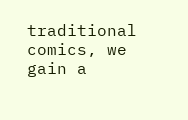traditional comics, we gain a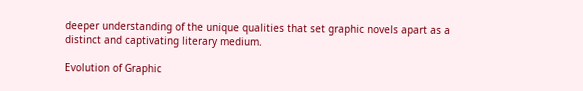deeper understanding of the unique qualities that set graphic novels apart as a distinct and captivating literary medium.

Evolution of Graphic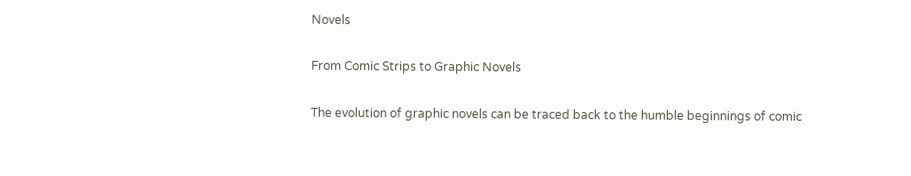Novels

From Comic Strips to Graphic Novels

The evolution of graphic novels can be traced back to the humble beginnings of comic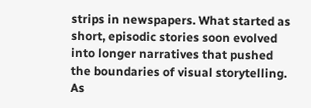strips in newspapers. What started as short, episodic stories soon evolved into longer narratives that pushed the boundaries of visual storytelling. As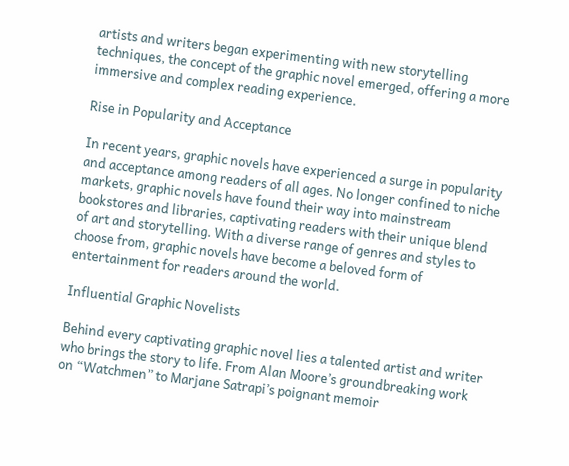artists and writers began experimenting with new storytelling techniques, the concept of the graphic novel emerged, offering a more immersive and complex reading experience.

Rise in Popularity and Acceptance

In recent years, graphic novels have experienced a surge in popularity and acceptance among readers of all ages. No longer confined to niche markets, graphic novels have found their way into mainstream bookstores and libraries, captivating readers with their unique blend of art and storytelling. With a diverse range of genres and styles to choose from, graphic novels have become a beloved form of entertainment for readers around the world.

Influential Graphic Novelists

Behind every captivating graphic novel lies a talented artist and writer who brings the story to life. From Alan Moore’s groundbreaking work on “Watchmen” to Marjane Satrapi’s poignant memoir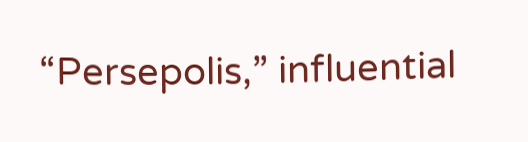“Persepolis,” influential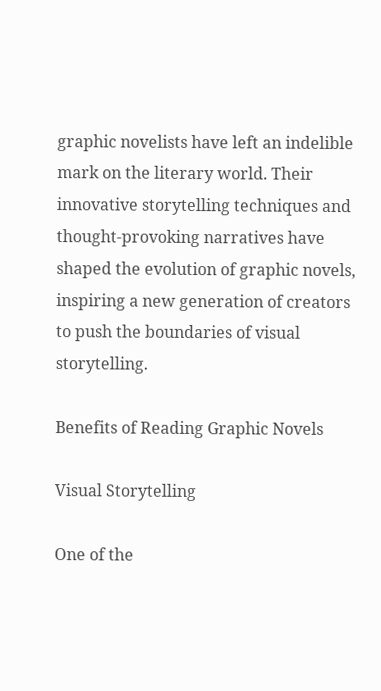graphic novelists have left an indelible mark on the literary world. Their innovative storytelling techniques and thought-provoking narratives have shaped the evolution of graphic novels, inspiring a new generation of creators to push the boundaries of visual storytelling.

Benefits of Reading Graphic Novels

Visual Storytelling

One of the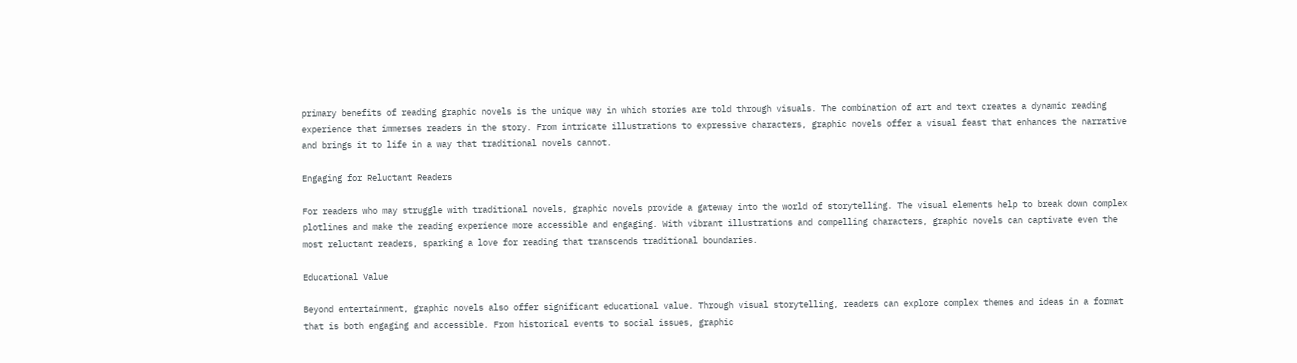primary benefits of reading graphic novels is the unique way in which stories are told through visuals. The combination of art and text creates a dynamic reading experience that immerses readers in the story. From intricate illustrations to expressive characters, graphic novels offer a visual feast that enhances the narrative and brings it to life in a way that traditional novels cannot.

Engaging for Reluctant Readers

For readers who may struggle with traditional novels, graphic novels provide a gateway into the world of storytelling. The visual elements help to break down complex plotlines and make the reading experience more accessible and engaging. With vibrant illustrations and compelling characters, graphic novels can captivate even the most reluctant readers, sparking a love for reading that transcends traditional boundaries.

Educational Value

Beyond entertainment, graphic novels also offer significant educational value. Through visual storytelling, readers can explore complex themes and ideas in a format that is both engaging and accessible. From historical events to social issues, graphic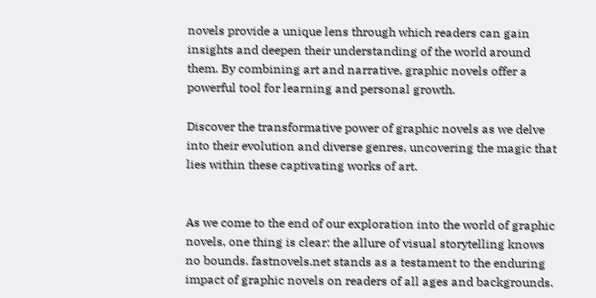novels provide a unique lens through which readers can gain insights and deepen their understanding of the world around them. By combining art and narrative, graphic novels offer a powerful tool for learning and personal growth.

Discover the transformative power of graphic novels as we delve into their evolution and diverse genres, uncovering the magic that lies within these captivating works of art.


As we come to the end of our exploration into the world of graphic novels, one thing is clear: the allure of visual storytelling knows no bounds. fastnovels.net stands as a testament to the enduring impact of graphic novels on readers of all ages and backgrounds.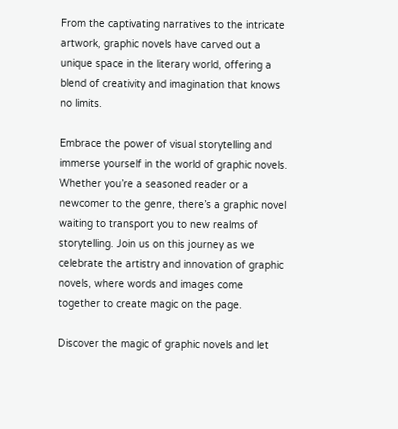From the captivating narratives to the intricate artwork, graphic novels have carved out a unique space in the literary world, offering a blend of creativity and imagination that knows no limits.

Embrace the power of visual storytelling and immerse yourself in the world of graphic novels. Whether you’re a seasoned reader or a newcomer to the genre, there’s a graphic novel waiting to transport you to new realms of storytelling. Join us on this journey as we celebrate the artistry and innovation of graphic novels, where words and images come together to create magic on the page.

Discover the magic of graphic novels and let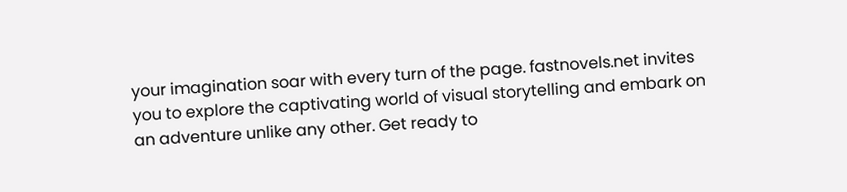your imagination soar with every turn of the page. fastnovels.net invites you to explore the captivating world of visual storytelling and embark on an adventure unlike any other. Get ready to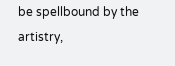be spellbound by the artistry,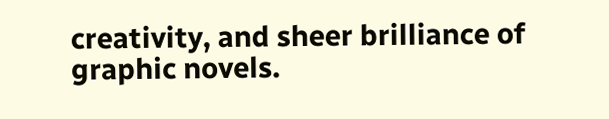creativity, and sheer brilliance of graphic novels.